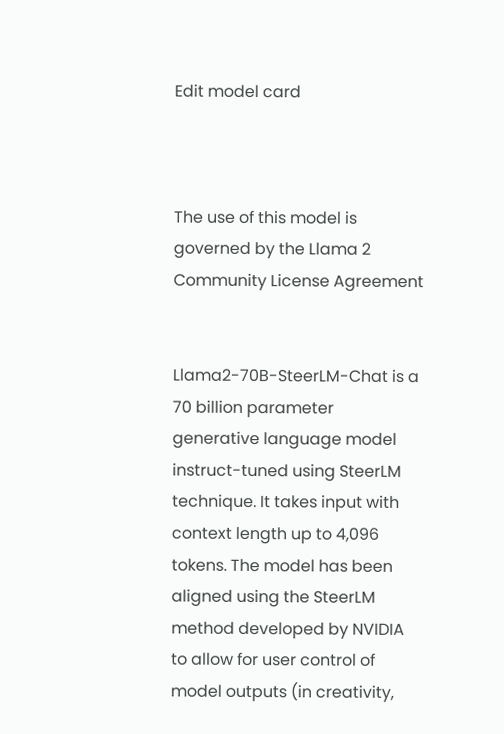Edit model card



The use of this model is governed by the Llama 2 Community License Agreement


Llama2-70B-SteerLM-Chat is a 70 billion parameter generative language model instruct-tuned using SteerLM technique. It takes input with context length up to 4,096 tokens. The model has been aligned using the SteerLM method developed by NVIDIA to allow for user control of model outputs (in creativity,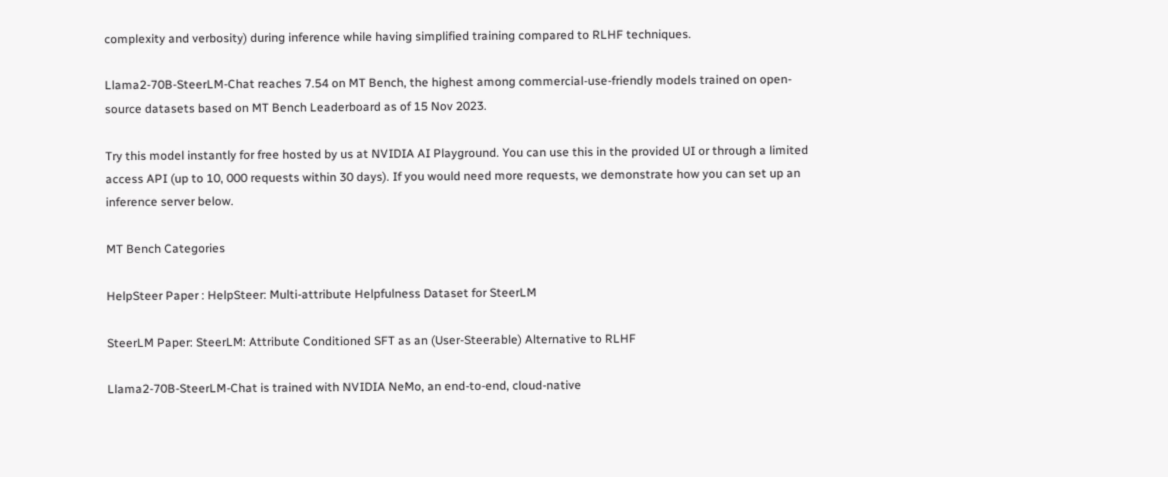complexity and verbosity) during inference while having simplified training compared to RLHF techniques.

Llama2-70B-SteerLM-Chat reaches 7.54 on MT Bench, the highest among commercial-use-friendly models trained on open-source datasets based on MT Bench Leaderboard as of 15 Nov 2023.

Try this model instantly for free hosted by us at NVIDIA AI Playground. You can use this in the provided UI or through a limited access API (up to 10, 000 requests within 30 days). If you would need more requests, we demonstrate how you can set up an inference server below.

MT Bench Categories

HelpSteer Paper : HelpSteer: Multi-attribute Helpfulness Dataset for SteerLM

SteerLM Paper: SteerLM: Attribute Conditioned SFT as an (User-Steerable) Alternative to RLHF

Llama2-70B-SteerLM-Chat is trained with NVIDIA NeMo, an end-to-end, cloud-native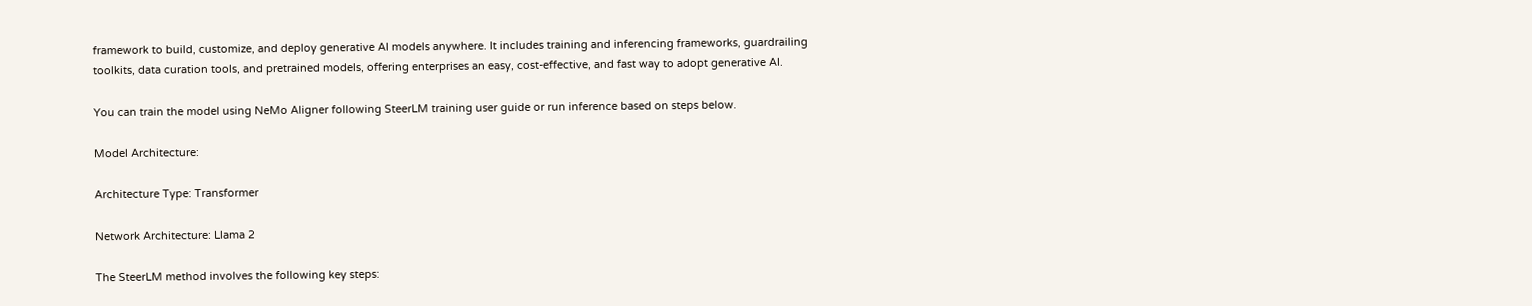framework to build, customize, and deploy generative AI models anywhere. It includes training and inferencing frameworks, guardrailing toolkits, data curation tools, and pretrained models, offering enterprises an easy, cost-effective, and fast way to adopt generative AI.

You can train the model using NeMo Aligner following SteerLM training user guide or run inference based on steps below.

Model Architecture:

Architecture Type: Transformer

Network Architecture: Llama 2

The SteerLM method involves the following key steps: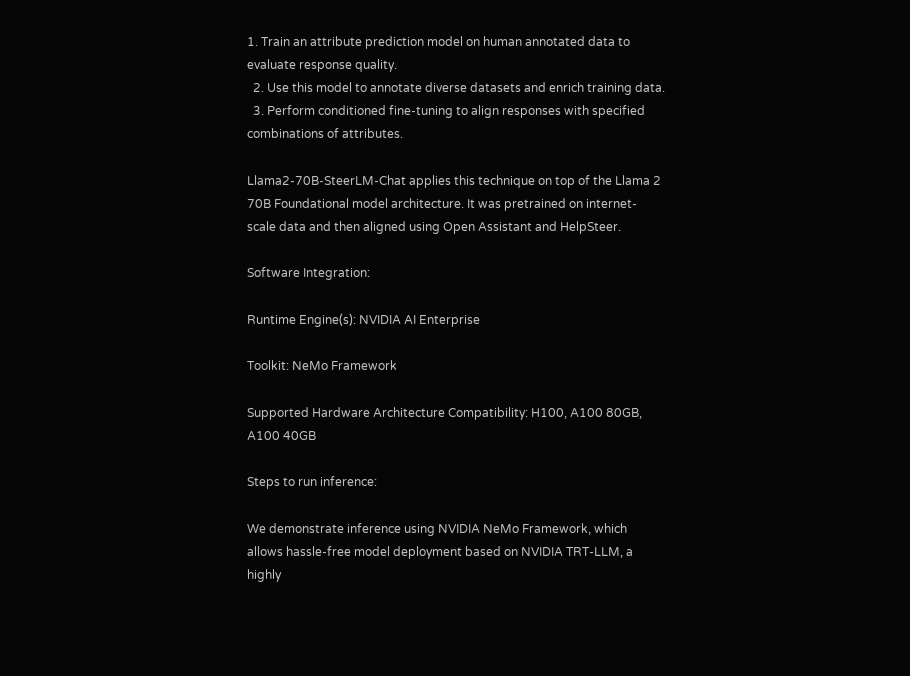1. Train an attribute prediction model on human annotated data to evaluate response quality.
  2. Use this model to annotate diverse datasets and enrich training data.
  3. Perform conditioned fine-tuning to align responses with specified combinations of attributes.

Llama2-70B-SteerLM-Chat applies this technique on top of the Llama 2 70B Foundational model architecture. It was pretrained on internet-scale data and then aligned using Open Assistant and HelpSteer.

Software Integration:

Runtime Engine(s): NVIDIA AI Enterprise

Toolkit: NeMo Framework

Supported Hardware Architecture Compatibility: H100, A100 80GB, A100 40GB

Steps to run inference:

We demonstrate inference using NVIDIA NeMo Framework, which allows hassle-free model deployment based on NVIDIA TRT-LLM, a highly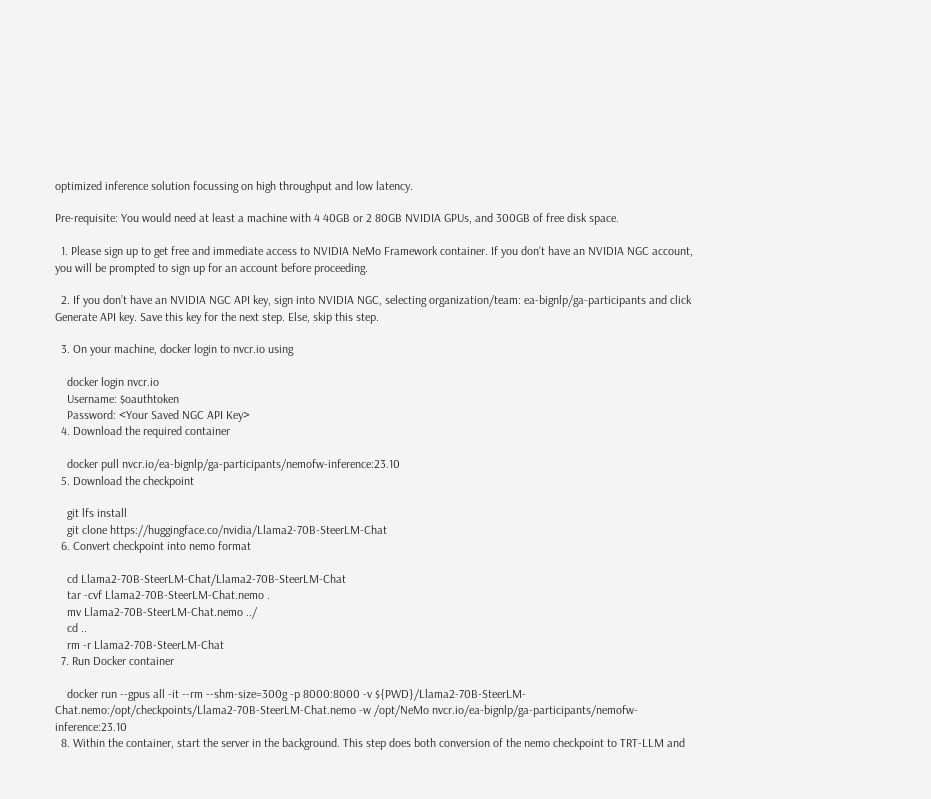optimized inference solution focussing on high throughput and low latency.

Pre-requisite: You would need at least a machine with 4 40GB or 2 80GB NVIDIA GPUs, and 300GB of free disk space.

  1. Please sign up to get free and immediate access to NVIDIA NeMo Framework container. If you don’t have an NVIDIA NGC account, you will be prompted to sign up for an account before proceeding.

  2. If you don’t have an NVIDIA NGC API key, sign into NVIDIA NGC, selecting organization/team: ea-bignlp/ga-participants and click Generate API key. Save this key for the next step. Else, skip this step.

  3. On your machine, docker login to nvcr.io using

    docker login nvcr.io
    Username: $oauthtoken
    Password: <Your Saved NGC API Key>
  4. Download the required container

    docker pull nvcr.io/ea-bignlp/ga-participants/nemofw-inference:23.10
  5. Download the checkpoint

    git lfs install
    git clone https://huggingface.co/nvidia/Llama2-70B-SteerLM-Chat
  6. Convert checkpoint into nemo format

    cd Llama2-70B-SteerLM-Chat/Llama2-70B-SteerLM-Chat
    tar -cvf Llama2-70B-SteerLM-Chat.nemo .
    mv Llama2-70B-SteerLM-Chat.nemo ../
    cd ..
    rm -r Llama2-70B-SteerLM-Chat
  7. Run Docker container

    docker run --gpus all -it --rm --shm-size=300g -p 8000:8000 -v ${PWD}/Llama2-70B-SteerLM-Chat.nemo:/opt/checkpoints/Llama2-70B-SteerLM-Chat.nemo -w /opt/NeMo nvcr.io/ea-bignlp/ga-participants/nemofw-inference:23.10
  8. Within the container, start the server in the background. This step does both conversion of the nemo checkpoint to TRT-LLM and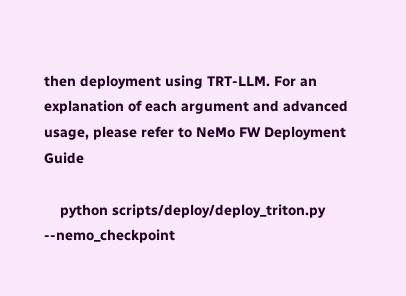then deployment using TRT-LLM. For an explanation of each argument and advanced usage, please refer to NeMo FW Deployment Guide

    python scripts/deploy/deploy_triton.py --nemo_checkpoint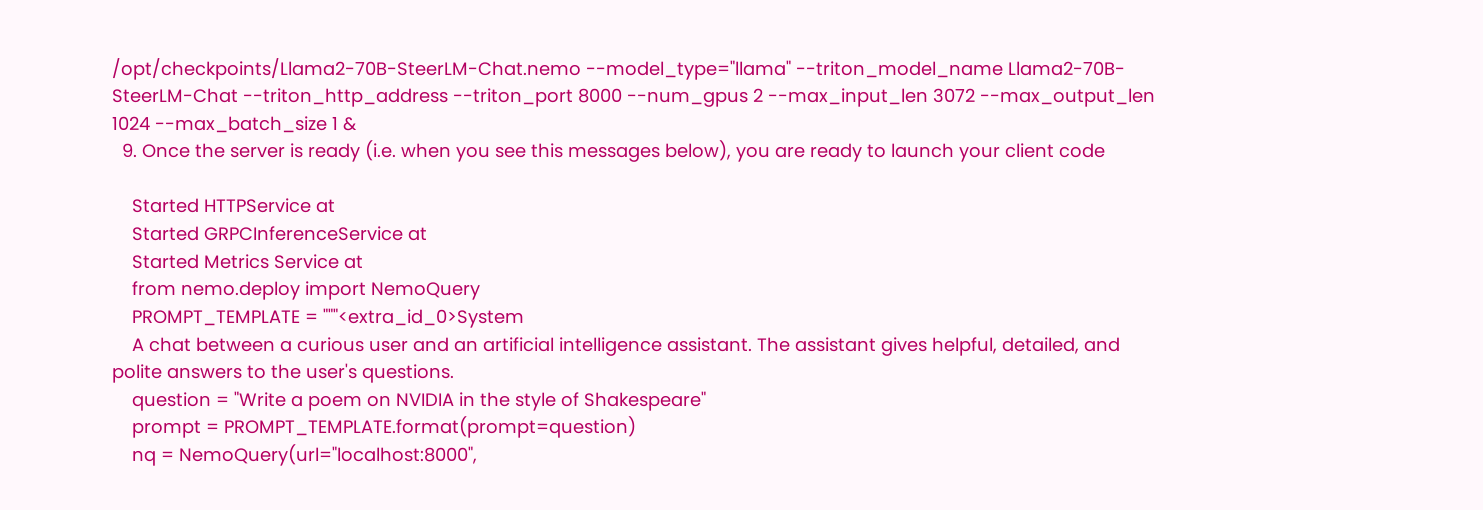/opt/checkpoints/Llama2-70B-SteerLM-Chat.nemo --model_type="llama" --triton_model_name Llama2-70B-SteerLM-Chat --triton_http_address --triton_port 8000 --num_gpus 2 --max_input_len 3072 --max_output_len 1024 --max_batch_size 1 &
  9. Once the server is ready (i.e. when you see this messages below), you are ready to launch your client code

    Started HTTPService at
    Started GRPCInferenceService at
    Started Metrics Service at
    from nemo.deploy import NemoQuery
    PROMPT_TEMPLATE = """<extra_id_0>System
    A chat between a curious user and an artificial intelligence assistant. The assistant gives helpful, detailed, and polite answers to the user's questions.
    question = "Write a poem on NVIDIA in the style of Shakespeare"
    prompt = PROMPT_TEMPLATE.format(prompt=question)
    nq = NemoQuery(url="localhost:8000",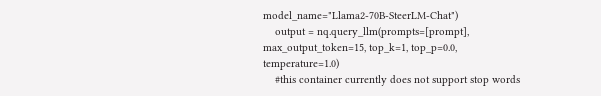model_name="Llama2-70B-SteerLM-Chat")
    output = nq.query_llm(prompts=[prompt], max_output_token=15, top_k=1, top_p=0.0, temperature=1.0)
    #this container currently does not support stop words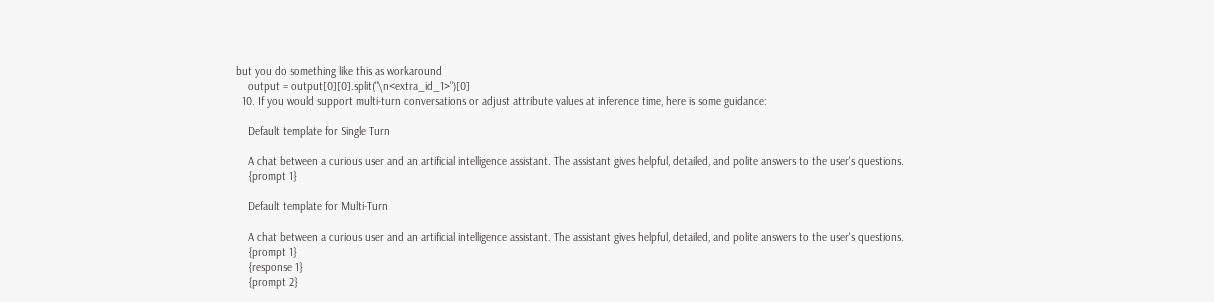but you do something like this as workaround
    output = output[0][0].split("\n<extra_id_1>")[0]
  10. If you would support multi-turn conversations or adjust attribute values at inference time, here is some guidance:

    Default template for Single Turn

    A chat between a curious user and an artificial intelligence assistant. The assistant gives helpful, detailed, and polite answers to the user's questions.
    {prompt 1}

    Default template for Multi-Turn

    A chat between a curious user and an artificial intelligence assistant. The assistant gives helpful, detailed, and polite answers to the user's questions.
    {prompt 1}
    {response 1}
    {prompt 2}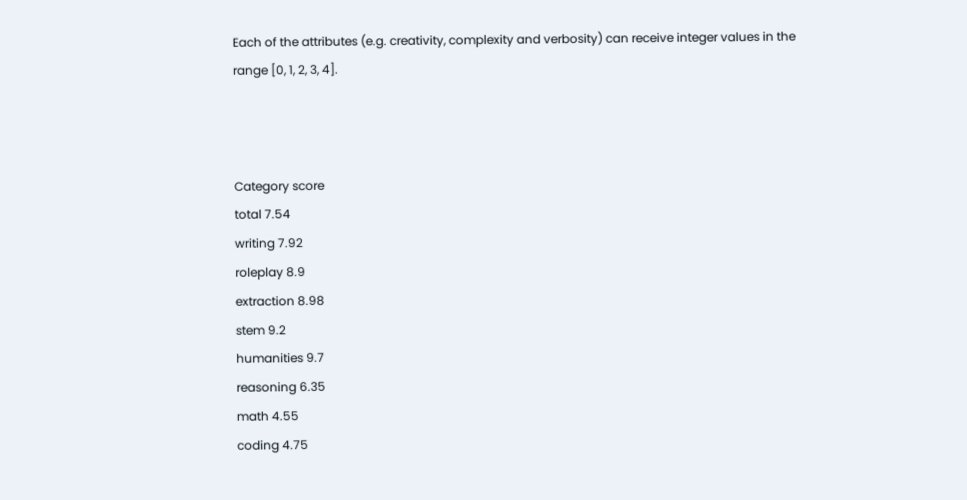Each of the attributes (e.g. creativity, complexity and verbosity) can receive integer values in the range [0, 1, 2, 3, 4].



Category score
total 7.54
writing 7.92
roleplay 8.9
extraction 8.98
stem 9.2
humanities 9.7
reasoning 6.35
math 4.55
coding 4.75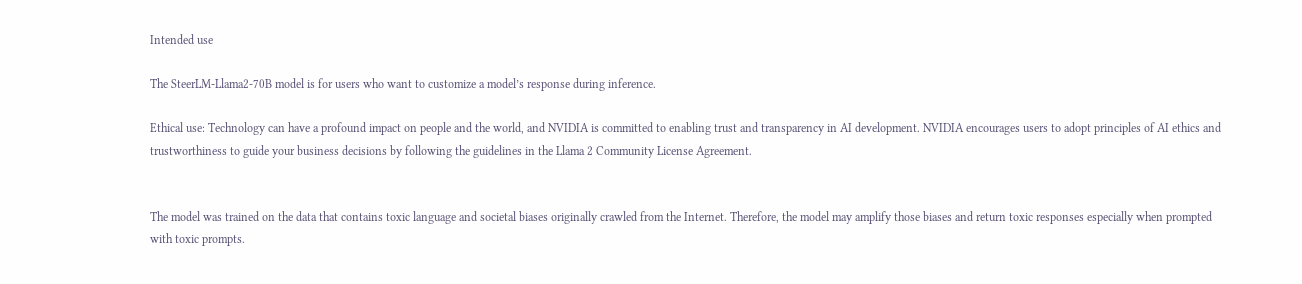Intended use

The SteerLM-Llama2-70B model is for users who want to customize a model’s response during inference.

Ethical use: Technology can have a profound impact on people and the world, and NVIDIA is committed to enabling trust and transparency in AI development. NVIDIA encourages users to adopt principles of AI ethics and trustworthiness to guide your business decisions by following the guidelines in the Llama 2 Community License Agreement.


The model was trained on the data that contains toxic language and societal biases originally crawled from the Internet. Therefore, the model may amplify those biases and return toxic responses especially when prompted with toxic prompts.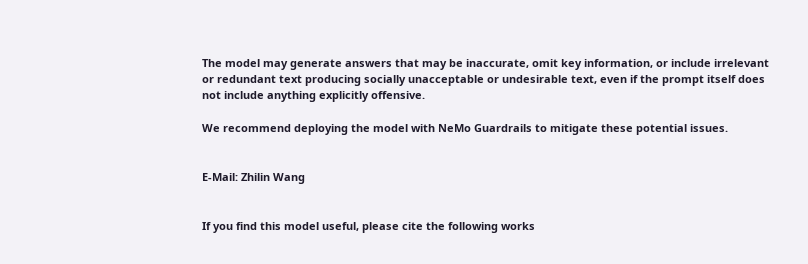The model may generate answers that may be inaccurate, omit key information, or include irrelevant or redundant text producing socially unacceptable or undesirable text, even if the prompt itself does not include anything explicitly offensive.

We recommend deploying the model with NeMo Guardrails to mitigate these potential issues.


E-Mail: Zhilin Wang


If you find this model useful, please cite the following works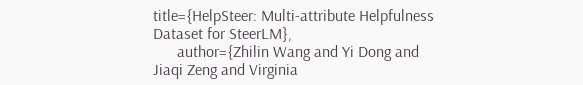title={HelpSteer: Multi-attribute Helpfulness Dataset for SteerLM},
      author={Zhilin Wang and Yi Dong and Jiaqi Zeng and Virginia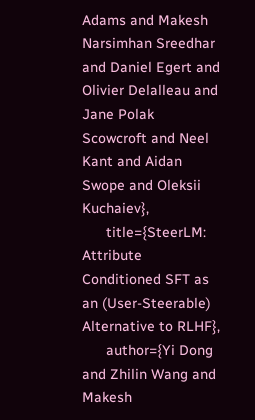Adams and Makesh Narsimhan Sreedhar and Daniel Egert and Olivier Delalleau and Jane Polak Scowcroft and Neel Kant and Aidan Swope and Oleksii Kuchaiev},
      title={SteerLM: Attribute Conditioned SFT as an (User-Steerable) Alternative to RLHF},
      author={Yi Dong and Zhilin Wang and Makesh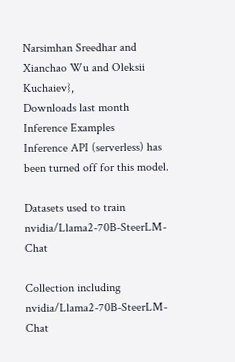Narsimhan Sreedhar and Xianchao Wu and Oleksii Kuchaiev},
Downloads last month
Inference Examples
Inference API (serverless) has been turned off for this model.

Datasets used to train nvidia/Llama2-70B-SteerLM-Chat

Collection including nvidia/Llama2-70B-SteerLM-Chat